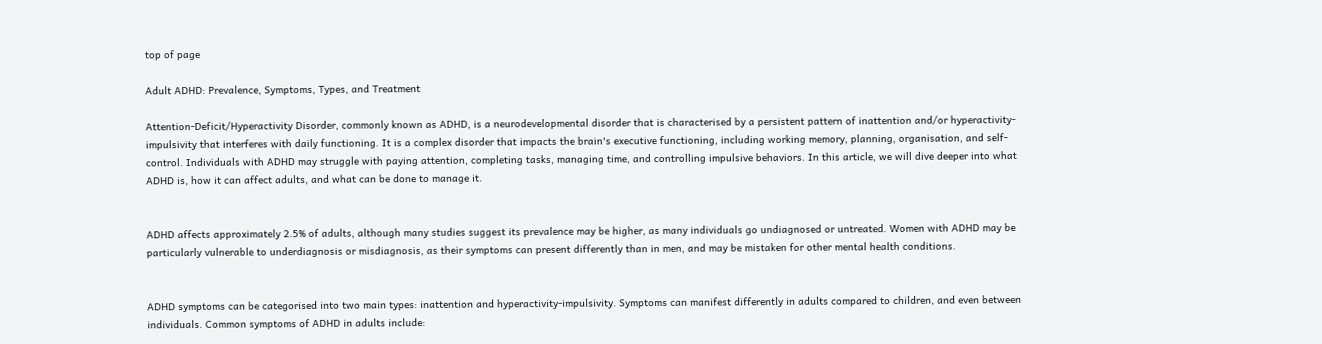top of page

Adult ADHD: Prevalence, Symptoms, Types, and Treatment

Attention-Deficit/Hyperactivity Disorder, commonly known as ADHD, is a neurodevelopmental disorder that is characterised by a persistent pattern of inattention and/or hyperactivity-impulsivity that interferes with daily functioning. It is a complex disorder that impacts the brain's executive functioning, including working memory, planning, organisation, and self-control. Individuals with ADHD may struggle with paying attention, completing tasks, managing time, and controlling impulsive behaviors. In this article, we will dive deeper into what ADHD is, how it can affect adults, and what can be done to manage it.


ADHD affects approximately 2.5% of adults, although many studies suggest its prevalence may be higher, as many individuals go undiagnosed or untreated. Women with ADHD may be particularly vulnerable to underdiagnosis or misdiagnosis, as their symptoms can present differently than in men, and may be mistaken for other mental health conditions.


ADHD symptoms can be categorised into two main types: inattention and hyperactivity-impulsivity. Symptoms can manifest differently in adults compared to children, and even between individuals. Common symptoms of ADHD in adults include: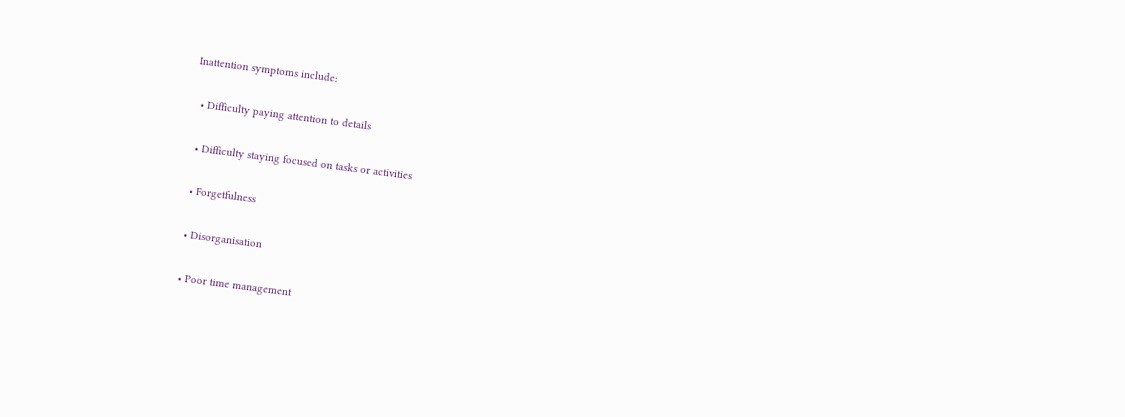Inattention symptoms include:

  • Difficulty paying attention to details

  • Difficulty staying focused on tasks or activities

  • Forgetfulness

  • Disorganisation

  • Poor time management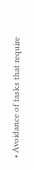• Avoidance of tasks that require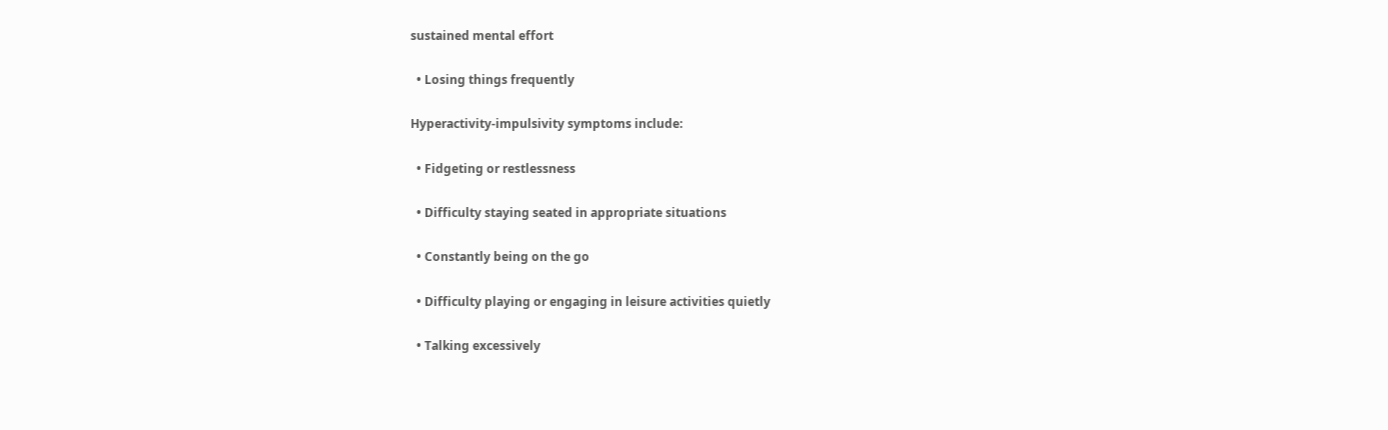sustained mental effort

  • Losing things frequently

Hyperactivity-impulsivity symptoms include:

  • Fidgeting or restlessness

  • Difficulty staying seated in appropriate situations

  • Constantly being on the go

  • Difficulty playing or engaging in leisure activities quietly

  • Talking excessively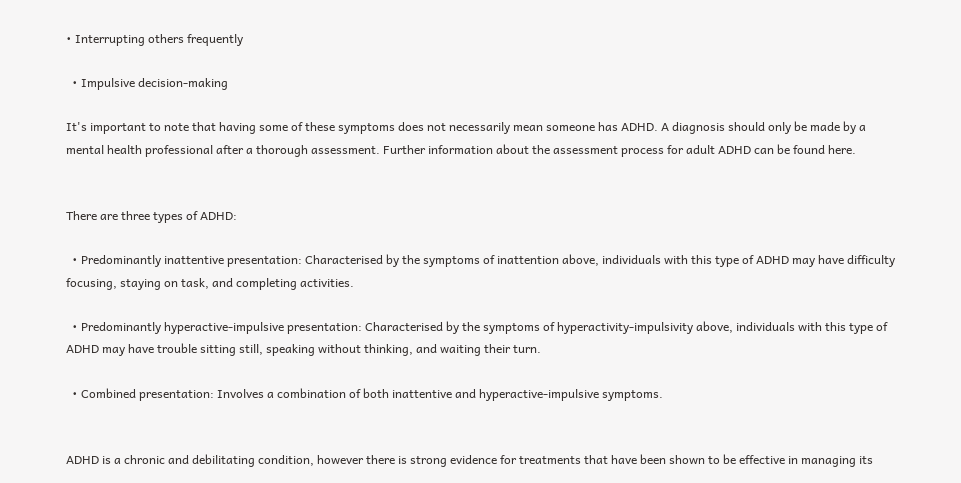• Interrupting others frequently

  • Impulsive decision-making

It's important to note that having some of these symptoms does not necessarily mean someone has ADHD. A diagnosis should only be made by a mental health professional after a thorough assessment. Further information about the assessment process for adult ADHD can be found here.


There are three types of ADHD:

  • Predominantly inattentive presentation: Characterised by the symptoms of inattention above, individuals with this type of ADHD may have difficulty focusing, staying on task, and completing activities.

  • Predominantly hyperactive-impulsive presentation: Characterised by the symptoms of hyperactivity-impulsivity above, individuals with this type of ADHD may have trouble sitting still, speaking without thinking, and waiting their turn.

  • Combined presentation: Involves a combination of both inattentive and hyperactive-impulsive symptoms.


ADHD is a chronic and debilitating condition, however there is strong evidence for treatments that have been shown to be effective in managing its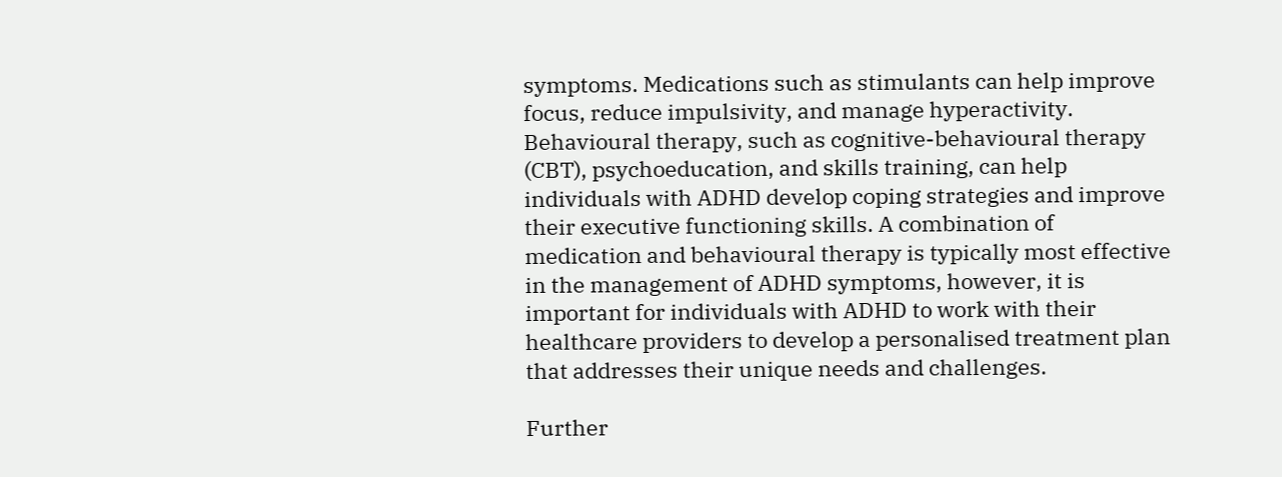symptoms. Medications such as stimulants can help improve focus, reduce impulsivity, and manage hyperactivity. Behavioural therapy, such as cognitive-behavioural therapy (CBT), psychoeducation, and skills training, can help individuals with ADHD develop coping strategies and improve their executive functioning skills. A combination of medication and behavioural therapy is typically most effective in the management of ADHD symptoms, however, it is important for individuals with ADHD to work with their healthcare providers to develop a personalised treatment plan that addresses their unique needs and challenges.

Further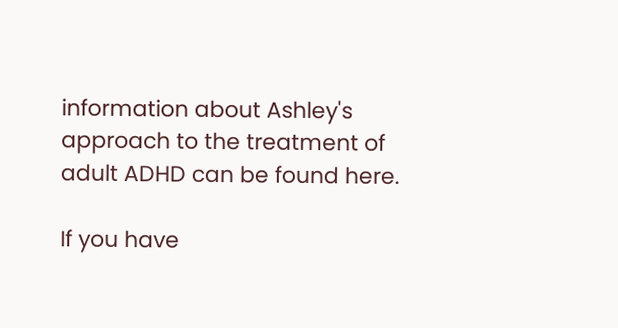information about Ashley's approach to the treatment of adult ADHD can be found here.

If you have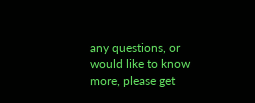any questions, or would like to know more, please get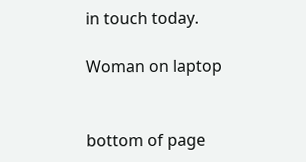in touch today.

Woman on laptop


bottom of page